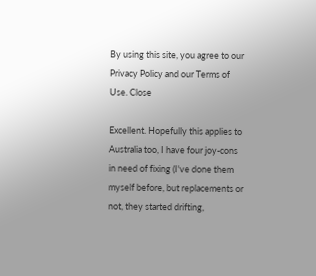By using this site, you agree to our Privacy Policy and our Terms of Use. Close

Excellent. Hopefully this applies to Australia too, I have four joy-cons in need of fixing (I've done them myself before, but replacements or not, they started drifting,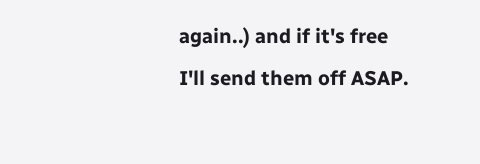again..) and if it's free I'll send them off ASAP.